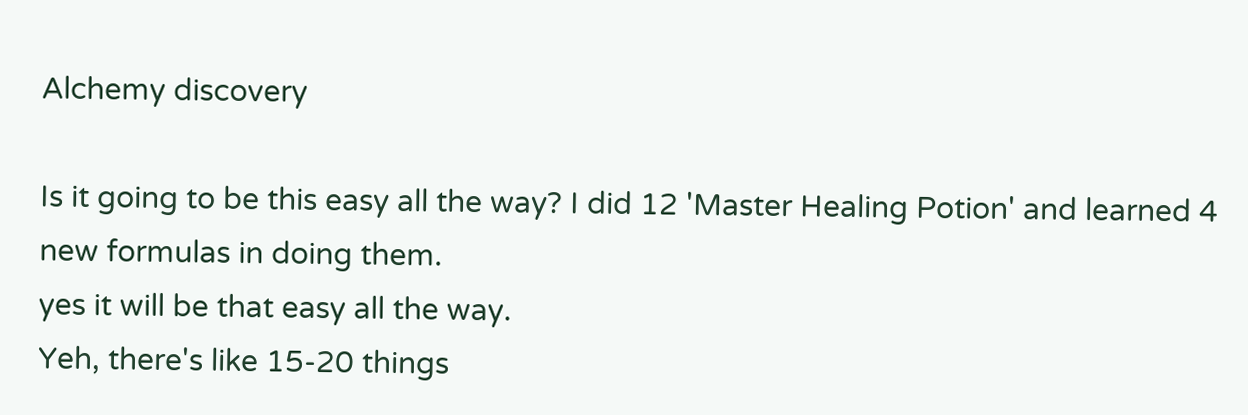Alchemy discovery

Is it going to be this easy all the way? I did 12 'Master Healing Potion' and learned 4 new formulas in doing them.
yes it will be that easy all the way.
Yeh, there's like 15-20 things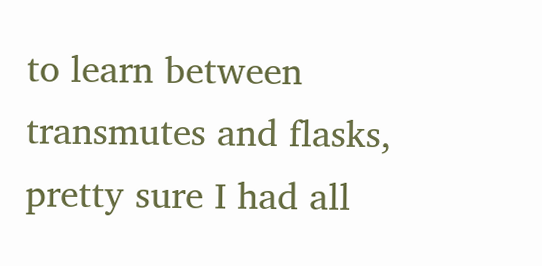to learn between transmutes and flasks, pretty sure I had all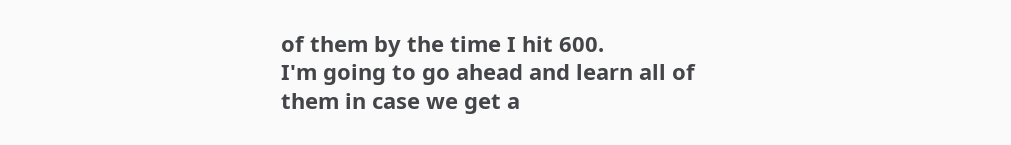of them by the time I hit 600.
I'm going to go ahead and learn all of them in case we get a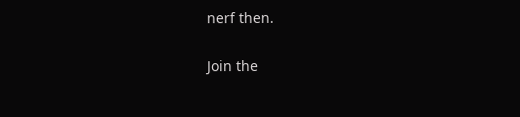nerf then.

Join the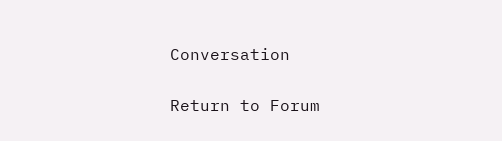Conversation

Return to Forum